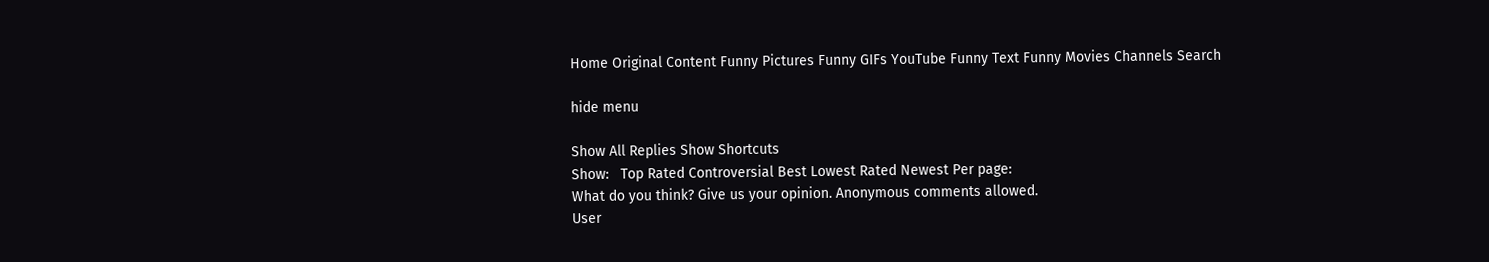Home Original Content Funny Pictures Funny GIFs YouTube Funny Text Funny Movies Channels Search

hide menu

Show All Replies Show Shortcuts
Show:   Top Rated Controversial Best Lowest Rated Newest Per page:
What do you think? Give us your opinion. Anonymous comments allowed.
User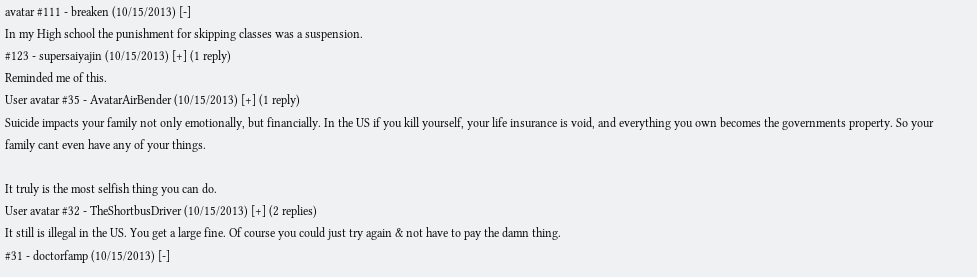avatar #111 - breaken (10/15/2013) [-]
In my High school the punishment for skipping classes was a suspension.
#123 - supersaiyajin (10/15/2013) [+] (1 reply)
Reminded me of this.
User avatar #35 - AvatarAirBender (10/15/2013) [+] (1 reply)
Suicide impacts your family not only emotionally, but financially. In the US if you kill yourself, your life insurance is void, and everything you own becomes the governments property. So your family cant even have any of your things.

It truly is the most selfish thing you can do.
User avatar #32 - TheShortbusDriver (10/15/2013) [+] (2 replies)
It still is illegal in the US. You get a large fine. Of course you could just try again & not have to pay the damn thing.
#31 - doctorfamp (10/15/2013) [-]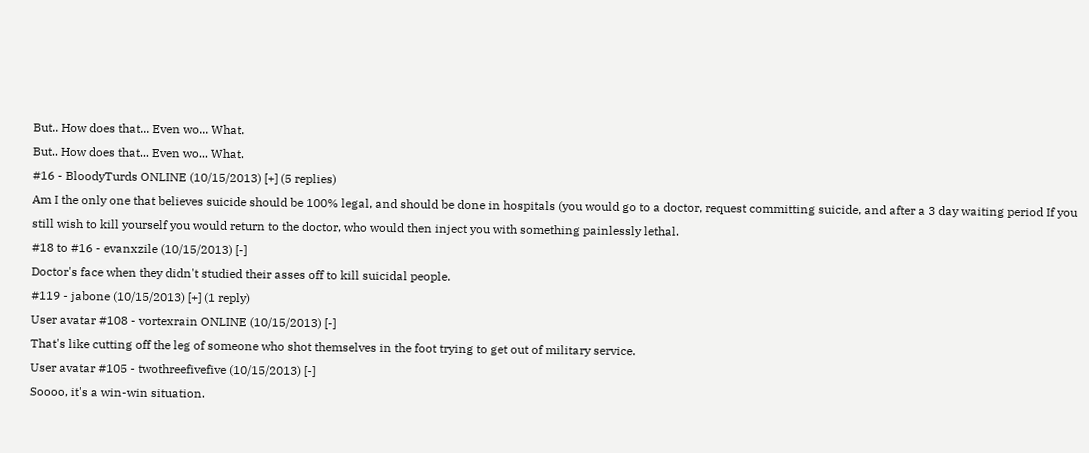But.. How does that... Even wo... What.
But.. How does that... Even wo... What.
#16 - BloodyTurds ONLINE (10/15/2013) [+] (5 replies)
Am I the only one that believes suicide should be 100% legal, and should be done in hospitals (you would go to a doctor, request committing suicide, and after a 3 day waiting period If you still wish to kill yourself you would return to the doctor, who would then inject you with something painlessly lethal.
#18 to #16 - evanxzile (10/15/2013) [-]
Doctor's face when they didn't studied their asses off to kill suicidal people.
#119 - jabone (10/15/2013) [+] (1 reply)
User avatar #108 - vortexrain ONLINE (10/15/2013) [-]
That's like cutting off the leg of someone who shot themselves in the foot trying to get out of military service.
User avatar #105 - twothreefivefive (10/15/2013) [-]
Soooo, it's a win-win situation.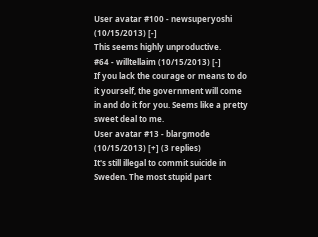User avatar #100 - newsuperyoshi (10/15/2013) [-]
This seems highly unproductive.
#64 - willtellaim (10/15/2013) [-]
If you lack the courage or means to do it yourself, the government will come in and do it for you. Seems like a pretty sweet deal to me.
User avatar #13 - blargmode (10/15/2013) [+] (3 replies)
It's still illegal to commit suicide in Sweden. The most stupid part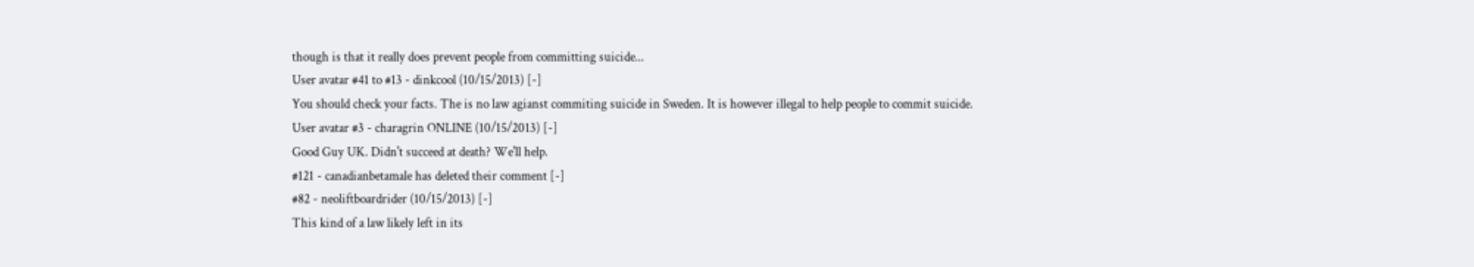though is that it really does prevent people from committing suicide...
User avatar #41 to #13 - dinkcool (10/15/2013) [-]
You should check your facts. The is no law agianst commiting suicide in Sweden. It is however illegal to help people to commit suicide.
User avatar #3 - charagrin ONLINE (10/15/2013) [-]
Good Guy UK. Didn't succeed at death? We'll help.
#121 - canadianbetamale has deleted their comment [-]
#82 - neoliftboardrider (10/15/2013) [-]
This kind of a law likely left in its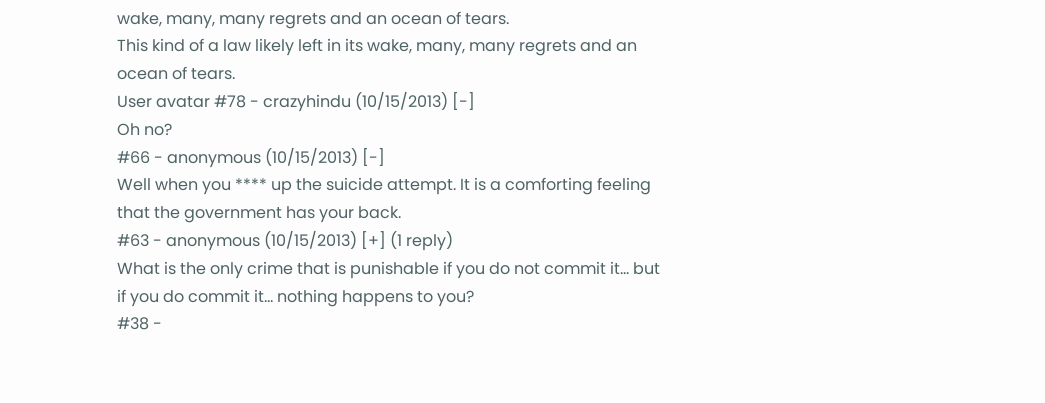wake, many, many regrets and an ocean of tears.
This kind of a law likely left in its wake, many, many regrets and an ocean of tears.
User avatar #78 - crazyhindu (10/15/2013) [-]
Oh no?
#66 - anonymous (10/15/2013) [-]
Well when you **** up the suicide attempt. It is a comforting feeling that the government has your back.
#63 - anonymous (10/15/2013) [+] (1 reply)
What is the only crime that is punishable if you do not commit it... but if you do commit it... nothing happens to you?
#38 -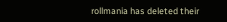rollmania has deleted their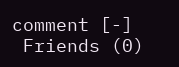comment [-]
 Friends (0)